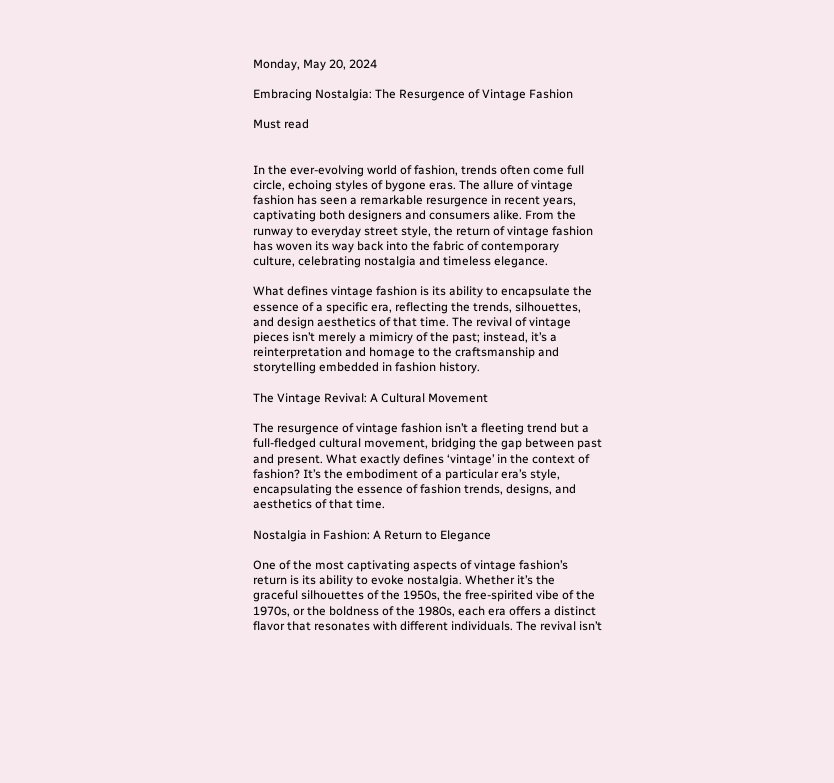Monday, May 20, 2024

Embracing Nostalgia: The Resurgence of Vintage Fashion

Must read


In the ever-evolving world of fashion, trends often come full circle, echoing styles of bygone eras. The allure of vintage fashion has seen a remarkable resurgence in recent years, captivating both designers and consumers alike. From the runway to everyday street style, the return of vintage fashion has woven its way back into the fabric of contemporary culture, celebrating nostalgia and timeless elegance.

What defines vintage fashion is its ability to encapsulate the essence of a specific era, reflecting the trends, silhouettes, and design aesthetics of that time. The revival of vintage pieces isn’t merely a mimicry of the past; instead, it’s a reinterpretation and homage to the craftsmanship and storytelling embedded in fashion history.

The Vintage Revival: A Cultural Movement

The resurgence of vintage fashion isn’t a fleeting trend but a full-fledged cultural movement, bridging the gap between past and present. What exactly defines ‘vintage’ in the context of fashion? It’s the embodiment of a particular era’s style, encapsulating the essence of fashion trends, designs, and aesthetics of that time.

Nostalgia in Fashion: A Return to Elegance

One of the most captivating aspects of vintage fashion’s return is its ability to evoke nostalgia. Whether it’s the graceful silhouettes of the 1950s, the free-spirited vibe of the 1970s, or the boldness of the 1980s, each era offers a distinct flavor that resonates with different individuals. The revival isn’t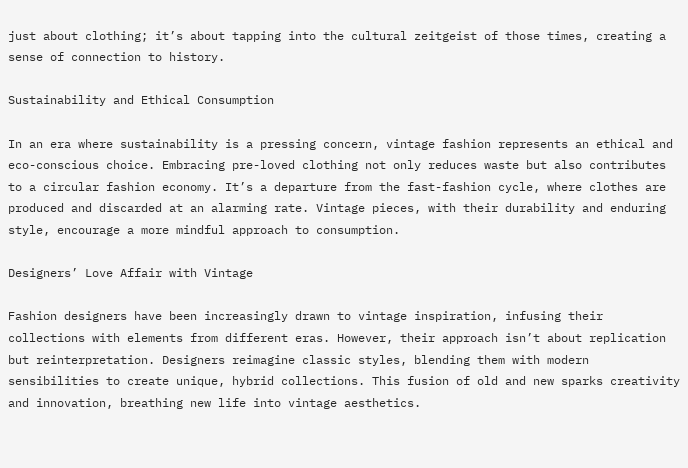just about clothing; it’s about tapping into the cultural zeitgeist of those times, creating a sense of connection to history.

Sustainability and Ethical Consumption

In an era where sustainability is a pressing concern, vintage fashion represents an ethical and eco-conscious choice. Embracing pre-loved clothing not only reduces waste but also contributes to a circular fashion economy. It’s a departure from the fast-fashion cycle, where clothes are produced and discarded at an alarming rate. Vintage pieces, with their durability and enduring style, encourage a more mindful approach to consumption.

Designers’ Love Affair with Vintage

Fashion designers have been increasingly drawn to vintage inspiration, infusing their collections with elements from different eras. However, their approach isn’t about replication but reinterpretation. Designers reimagine classic styles, blending them with modern sensibilities to create unique, hybrid collections. This fusion of old and new sparks creativity and innovation, breathing new life into vintage aesthetics.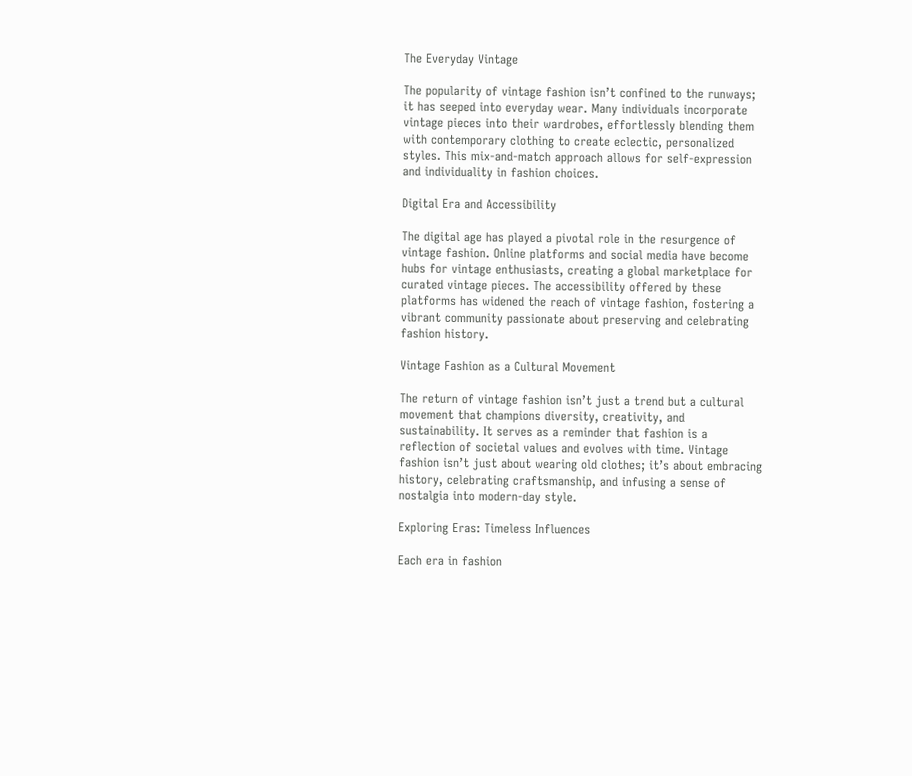The Everyday Vintage

The popularity of vintage fashion isn’t confined to the runways; it has seeped into everyday wear. Many individuals incorporate vintage pieces into their wardrobes, effortlessly blending them with contemporary clothing to create eclectic, personalized styles. This mix-and-match approach allows for self-expression and individuality in fashion choices.

Digital Era and Accessibility

The digital age has played a pivotal role in the resurgence of vintage fashion. Online platforms and social media have become hubs for vintage enthusiasts, creating a global marketplace for curated vintage pieces. The accessibility offered by these platforms has widened the reach of vintage fashion, fostering a vibrant community passionate about preserving and celebrating fashion history.

Vintage Fashion as a Cultural Movement

The return of vintage fashion isn’t just a trend but a cultural movement that champions diversity, creativity, and sustainability. It serves as a reminder that fashion is a reflection of societal values and evolves with time. Vintage fashion isn’t just about wearing old clothes; it’s about embracing history, celebrating craftsmanship, and infusing a sense of nostalgia into modern-day style.

Exploring Eras: Timeless Influences

Each era in fashion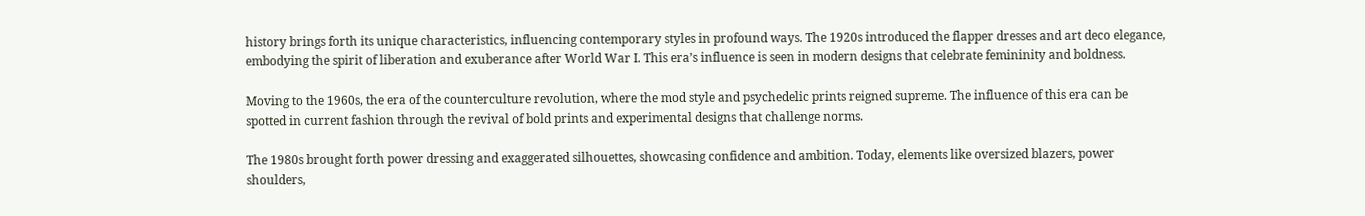history brings forth its unique characteristics, influencing contemporary styles in profound ways. The 1920s introduced the flapper dresses and art deco elegance, embodying the spirit of liberation and exuberance after World War I. This era’s influence is seen in modern designs that celebrate femininity and boldness.

Moving to the 1960s, the era of the counterculture revolution, where the mod style and psychedelic prints reigned supreme. The influence of this era can be spotted in current fashion through the revival of bold prints and experimental designs that challenge norms.

The 1980s brought forth power dressing and exaggerated silhouettes, showcasing confidence and ambition. Today, elements like oversized blazers, power shoulders,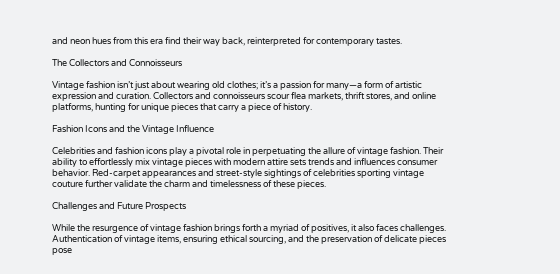and neon hues from this era find their way back, reinterpreted for contemporary tastes.

The Collectors and Connoisseurs

Vintage fashion isn’t just about wearing old clothes; it’s a passion for many—a form of artistic expression and curation. Collectors and connoisseurs scour flea markets, thrift stores, and online platforms, hunting for unique pieces that carry a piece of history.

Fashion Icons and the Vintage Influence

Celebrities and fashion icons play a pivotal role in perpetuating the allure of vintage fashion. Their ability to effortlessly mix vintage pieces with modern attire sets trends and influences consumer behavior. Red-carpet appearances and street-style sightings of celebrities sporting vintage couture further validate the charm and timelessness of these pieces.

Challenges and Future Prospects

While the resurgence of vintage fashion brings forth a myriad of positives, it also faces challenges. Authentication of vintage items, ensuring ethical sourcing, and the preservation of delicate pieces pose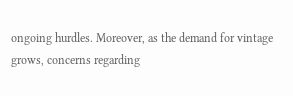ongoing hurdles. Moreover, as the demand for vintage grows, concerns regarding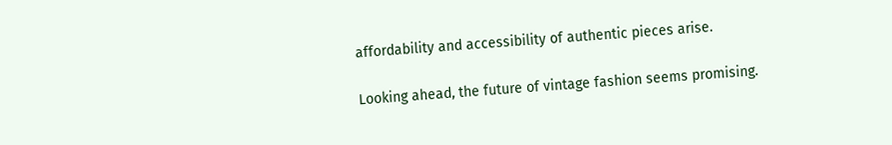affordability and accessibility of authentic pieces arise.

Looking ahead, the future of vintage fashion seems promising.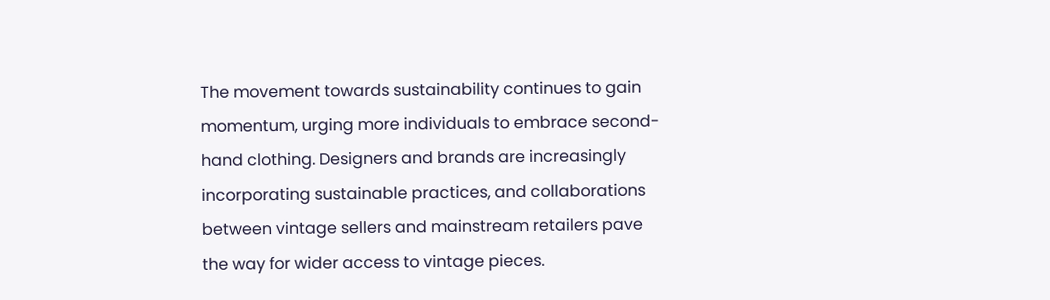The movement towards sustainability continues to gain momentum, urging more individuals to embrace second-hand clothing. Designers and brands are increasingly incorporating sustainable practices, and collaborations between vintage sellers and mainstream retailers pave the way for wider access to vintage pieces.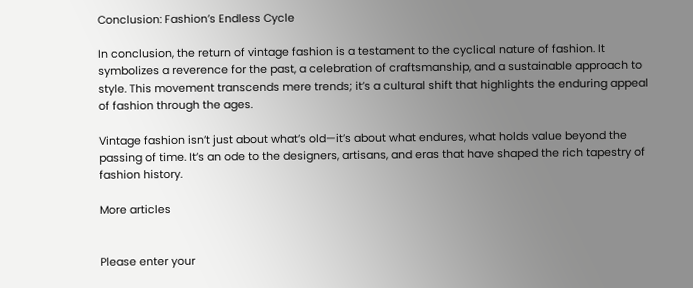Conclusion: Fashion’s Endless Cycle

In conclusion, the return of vintage fashion is a testament to the cyclical nature of fashion. It symbolizes a reverence for the past, a celebration of craftsmanship, and a sustainable approach to style. This movement transcends mere trends; it’s a cultural shift that highlights the enduring appeal of fashion through the ages.

Vintage fashion isn’t just about what’s old—it’s about what endures, what holds value beyond the passing of time. It’s an ode to the designers, artisans, and eras that have shaped the rich tapestry of fashion history.

More articles


Please enter your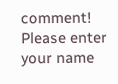comment!
Please enter your name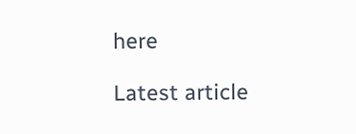here

Latest article